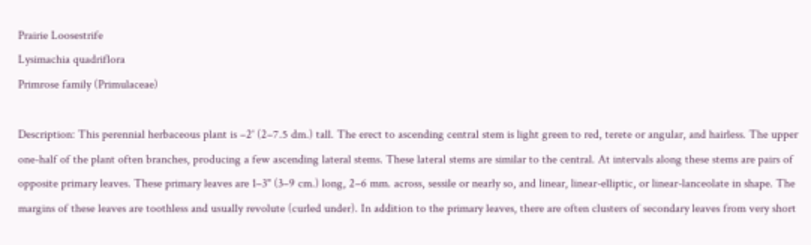Prairie Loosestrife
Lysimachia quadriflora
Primrose family (Primulaceae)

Description: This perennial herbaceous plant is –2' (2–7.5 dm.) tall. The erect to ascending central stem is light green to red, terete or angular, and hairless. The upper one-half of the plant often branches, producing a few ascending lateral stems. These lateral stems are similar to the central. At intervals along these stems are pairs of opposite primary leaves. These primary leaves are 1–3" (3–9 cm.) long, 2–6 mm. across, sessile or nearly so, and linear, linear-elliptic, or linear-lanceolate in shape. The margins of these leaves are toothless and usually revolute (curled under). In addition to the primary leaves, there are often clusters of secondary leaves from very short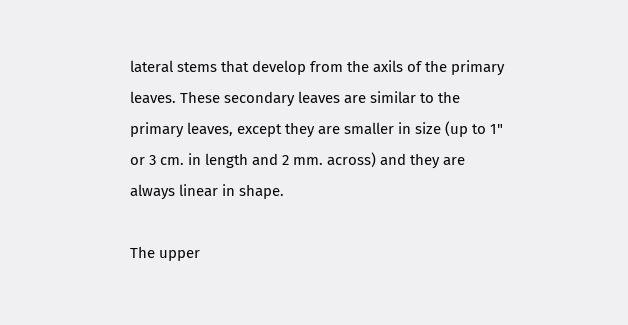lateral stems that develop from the axils of the primary leaves. These secondary leaves are similar to the primary leaves, except they are smaller in size (up to 1" or 3 cm. in length and 2 mm. across) and they are always linear in shape.

The upper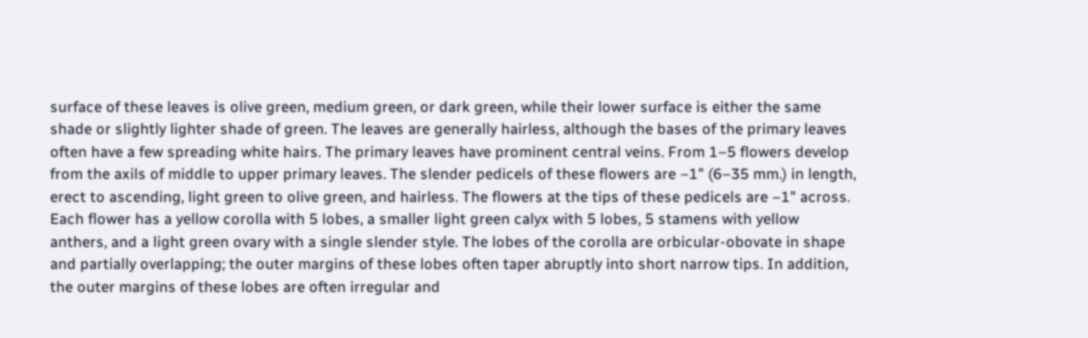surface of these leaves is olive green, medium green, or dark green, while their lower surface is either the same shade or slightly lighter shade of green. The leaves are generally hairless, although the bases of the primary leaves often have a few spreading white hairs. The primary leaves have prominent central veins. From 1–5 flowers develop from the axils of middle to upper primary leaves. The slender pedicels of these flowers are –1" (6–35 mm.) in length, erect to ascending, light green to olive green, and hairless. The flowers at the tips of these pedicels are –1" across. Each flower has a yellow corolla with 5 lobes, a smaller light green calyx with 5 lobes, 5 stamens with yellow anthers, and a light green ovary with a single slender style. The lobes of the corolla are orbicular-obovate in shape and partially overlapping; the outer margins of these lobes often taper abruptly into short narrow tips. In addition, the outer margins of these lobes are often irregular and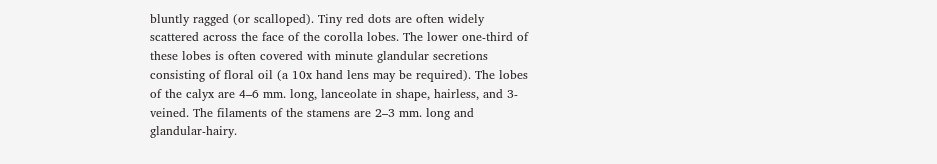bluntly ragged (or scalloped). Tiny red dots are often widely scattered across the face of the corolla lobes. The lower one-third of these lobes is often covered with minute glandular secretions consisting of floral oil (a 10x hand lens may be required). The lobes of the calyx are 4–6 mm. long, lanceolate in shape, hairless, and 3-veined. The filaments of the stamens are 2–3 mm. long and glandular-hairy.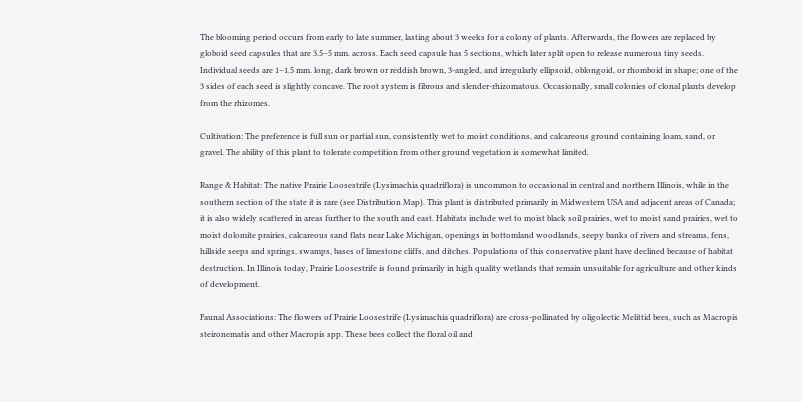The blooming period occurs from early to late summer, lasting about 3 weeks for a colony of plants. Afterwards, the flowers are replaced by globoid seed capsules that are 3.5–5 mm. across. Each seed capsule has 5 sections, which later split open to release numerous tiny seeds. Individual seeds are 1–1.5 mm. long, dark brown or reddish brown, 3-angled, and irregularly ellipsoid, oblongoid, or rhomboid in shape; one of the 3 sides of each seed is slightly concave. The root system is fibrous and slender-rhizomatous. Occasionally, small colonies of clonal plants develop from the rhizomes.

Cultivation: The preference is full sun or partial sun, consistently wet to moist conditions, and calcareous ground containing loam, sand, or gravel. The ability of this plant to tolerate competition from other ground vegetation is somewhat limited.

Range & Habitat: The native Prairie Loosestrife (Lysimachia quadriflora) is uncommon to occasional in central and northern Illinois, while in the southern section of the state it is rare (see Distribution Map). This plant is distributed primarily in Midwestern USA and adjacent areas of Canada; it is also widely scattered in areas further to the south and east. Habitats include wet to moist black soil prairies, wet to moist sand prairies, wet to moist dolomite prairies, calcareous sand flats near Lake Michigan, openings in bottomland woodlands, seepy banks of rivers and streams, fens, hillside seeps and springs, swamps, bases of limestone cliffs, and ditches. Populations of this conservative plant have declined because of habitat destruction. In Illinois today, Prairie Loosestrife is found primarily in high quality wetlands that remain unsuitable for agriculture and other kinds of development.

Faunal Associations: The flowers of Prairie Loosestrife (Lysimachia quadriflora) are cross-pollinated by oligolectic Melittid bees, such as Macropis steironematis and other Macropis spp. These bees collect the floral oil and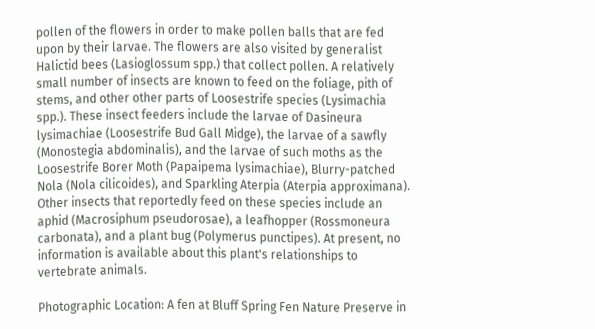pollen of the flowers in order to make pollen balls that are fed upon by their larvae. The flowers are also visited by generalist Halictid bees (Lasioglossum spp.) that collect pollen. A relatively small number of insects are known to feed on the foliage, pith of stems, and other other parts of Loosestrife species (Lysimachia spp.). These insect feeders include the larvae of Dasineura lysimachiae (Loosestrife Bud Gall Midge), the larvae of a sawfly (Monostegia abdominalis), and the larvae of such moths as the Loosestrife Borer Moth (Papaipema lysimachiae), Blurry-patched Nola (Nola cilicoides), and Sparkling Aterpia (Aterpia approximana). Other insects that reportedly feed on these species include an aphid (Macrosiphum pseudorosae), a leafhopper (Rossmoneura carbonata), and a plant bug (Polymerus punctipes). At present, no information is available about this plant's relationships to vertebrate animals.

Photographic Location: A fen at Bluff Spring Fen Nature Preserve in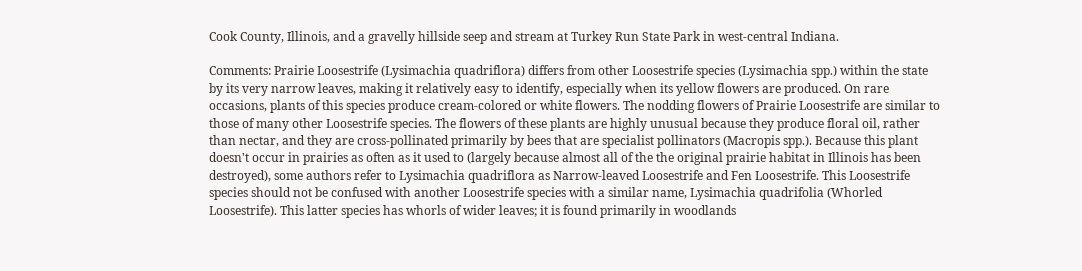Cook County, Illinois, and a gravelly hillside seep and stream at Turkey Run State Park in west-central Indiana.

Comments: Prairie Loosestrife (Lysimachia quadriflora) differs from other Loosestrife species (Lysimachia spp.) within the state by its very narrow leaves, making it relatively easy to identify, especially when its yellow flowers are produced. On rare occasions, plants of this species produce cream-colored or white flowers. The nodding flowers of Prairie Loosestrife are similar to those of many other Loosestrife species. The flowers of these plants are highly unusual because they produce floral oil, rather than nectar, and they are cross-pollinated primarily by bees that are specialist pollinators (Macropis spp.). Because this plant doesn't occur in prairies as often as it used to (largely because almost all of the the original prairie habitat in Illinois has been destroyed), some authors refer to Lysimachia quadriflora as Narrow-leaved Loosestrife and Fen Loosestrife. This Loosestrife species should not be confused with another Loosestrife species with a similar name, Lysimachia quadrifolia (Whorled Loosestrife). This latter species has whorls of wider leaves; it is found primarily in woodlands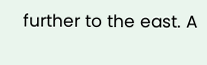further to the east. A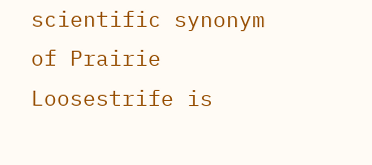scientific synonym of Prairie Loosestrife is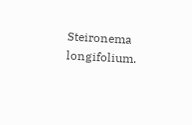Steironema longifolium.